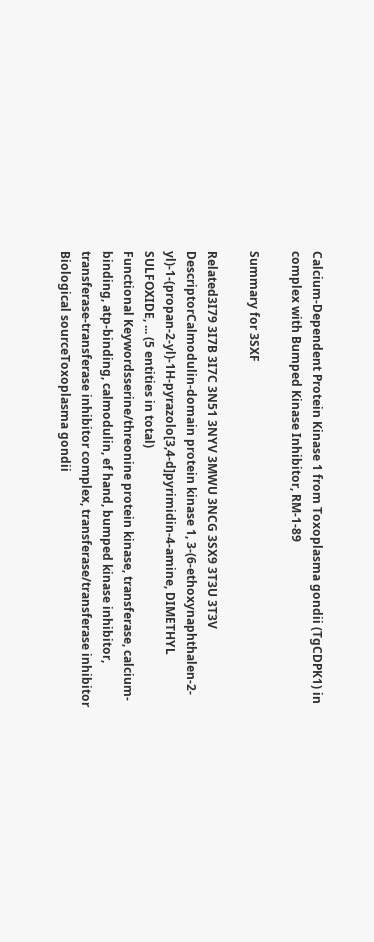Calcium-Dependent Protein Kinase 1 from Toxoplasma gondii (TgCDPK1) in complex with Bumped Kinase Inhibitor, RM-1-89

Summary for 3SXF

Related3I79 3I7B 3I7C 3N51 3NYV 3MWU 3NCG 3SX9 3T3U 3T3V
DescriptorCalmodulin-domain protein kinase 1, 3-(6-ethoxynaphthalen-2-yl)-1-(propan-2-yl)-1H-pyrazolo[3,4-d]pyrimidin-4-amine, DIMETHYL SULFOXIDE, ... (5 entities in total)
Functional Keywordsserine/threonine protein kinase, transferase, calcium-binding, atp-binding, calmodulin, ef hand, bumped kinase inhibitor, transferase-transferase inhibitor complex, transferase/transferase inhibitor
Biological sourceToxoplasma gondii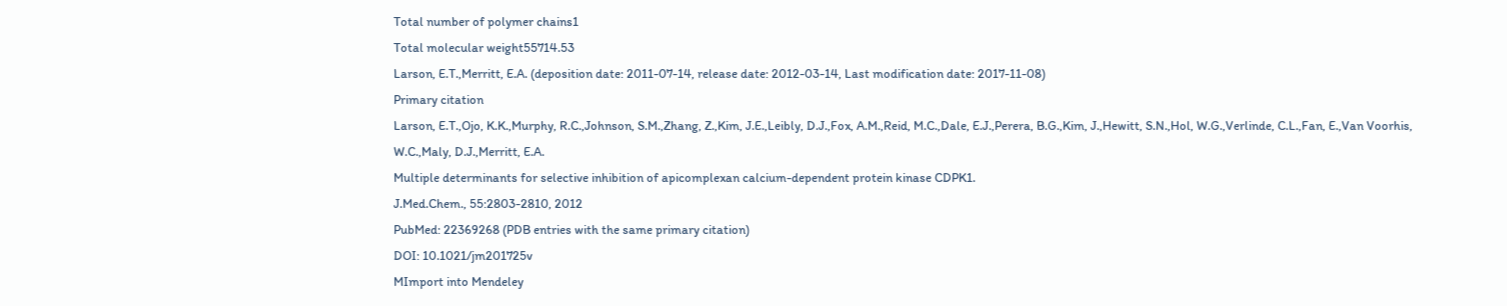Total number of polymer chains1
Total molecular weight55714.53
Larson, E.T.,Merritt, E.A. (deposition date: 2011-07-14, release date: 2012-03-14, Last modification date: 2017-11-08)
Primary citation
Larson, E.T.,Ojo, K.K.,Murphy, R.C.,Johnson, S.M.,Zhang, Z.,Kim, J.E.,Leibly, D.J.,Fox, A.M.,Reid, M.C.,Dale, E.J.,Perera, B.G.,Kim, J.,Hewitt, S.N.,Hol, W.G.,Verlinde, C.L.,Fan, E.,Van Voorhis, W.C.,Maly, D.J.,Merritt, E.A.
Multiple determinants for selective inhibition of apicomplexan calcium-dependent protein kinase CDPK1.
J.Med.Chem., 55:2803-2810, 2012
PubMed: 22369268 (PDB entries with the same primary citation)
DOI: 10.1021/jm201725v
MImport into Mendeley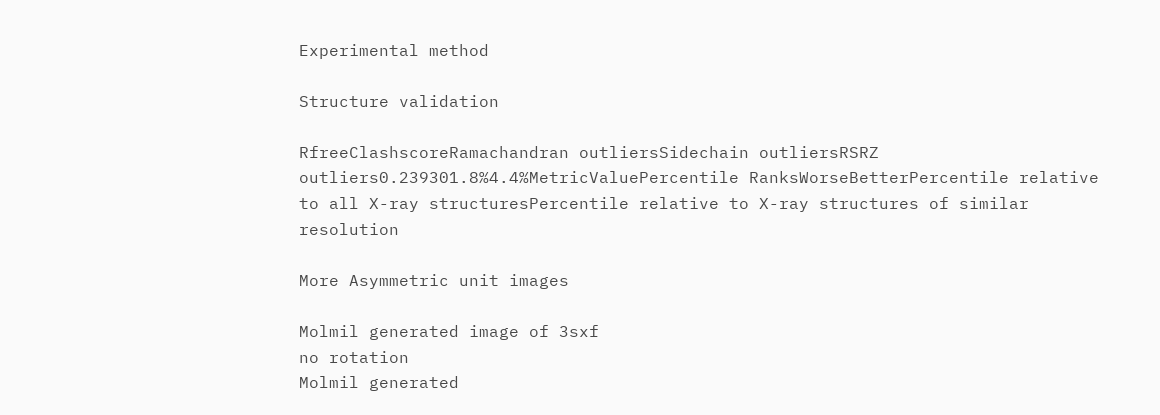Experimental method

Structure validation

RfreeClashscoreRamachandran outliersSidechain outliersRSRZ outliers0.239301.8%4.4%MetricValuePercentile RanksWorseBetterPercentile relative to all X-ray structuresPercentile relative to X-ray structures of similar resolution

More Asymmetric unit images

Molmil generated image of 3sxf
no rotation
Molmil generated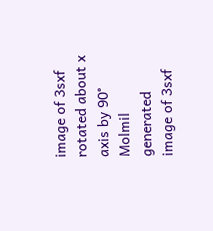image of 3sxf
rotated about x axis by 90°
Molmil generated image of 3sxf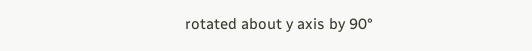rotated about y axis by 90°